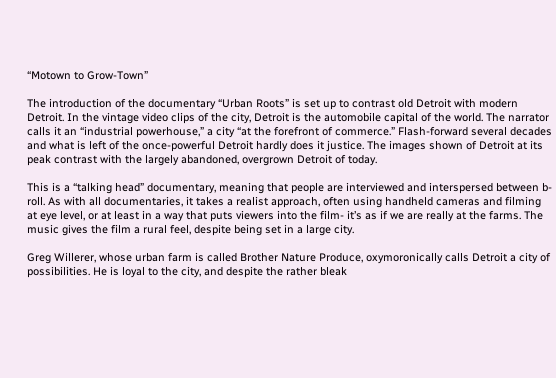“Motown to Grow-Town”

The introduction of the documentary “Urban Roots” is set up to contrast old Detroit with modern Detroit. In the vintage video clips of the city, Detroit is the automobile capital of the world. The narrator calls it an “industrial powerhouse,” a city “at the forefront of commerce.” Flash-forward several decades and what is left of the once-powerful Detroit hardly does it justice. The images shown of Detroit at its peak contrast with the largely abandoned, overgrown Detroit of today.

This is a “talking head” documentary, meaning that people are interviewed and interspersed between b-roll. As with all documentaries, it takes a realist approach, often using handheld cameras and filming at eye level, or at least in a way that puts viewers into the film- it’s as if we are really at the farms. The music gives the film a rural feel, despite being set in a large city.

Greg Willerer, whose urban farm is called Brother Nature Produce, oxymoronically calls Detroit a city of possibilities. He is loyal to the city, and despite the rather bleak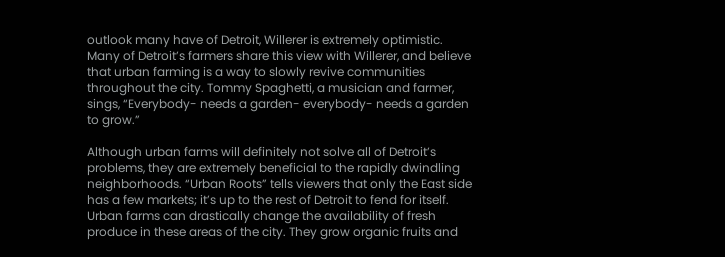outlook many have of Detroit, Willerer is extremely optimistic. Many of Detroit’s farmers share this view with Willerer, and believe that urban farming is a way to slowly revive communities throughout the city. Tommy Spaghetti, a musician and farmer, sings, “Everybody- needs a garden- everybody- needs a garden to grow.”

Although urban farms will definitely not solve all of Detroit’s problems, they are extremely beneficial to the rapidly dwindling neighborhoods. “Urban Roots” tells viewers that only the East side has a few markets; it’s up to the rest of Detroit to fend for itself. Urban farms can drastically change the availability of fresh produce in these areas of the city. They grow organic fruits and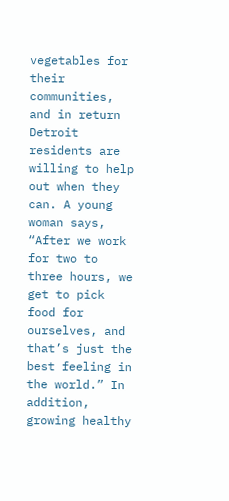vegetables for their communities, and in return Detroit residents are willing to help out when they can. A young woman says, “After we work for two to three hours, we get to pick food for ourselves, and that’s just the best feeling in the world.” In addition, growing healthy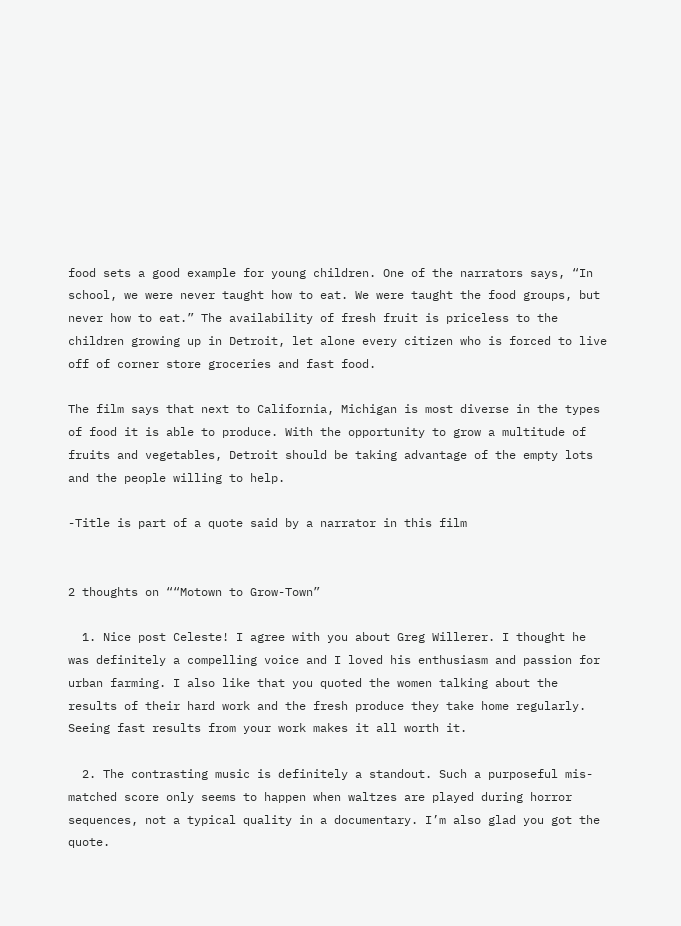food sets a good example for young children. One of the narrators says, “In school, we were never taught how to eat. We were taught the food groups, but never how to eat.” The availability of fresh fruit is priceless to the children growing up in Detroit, let alone every citizen who is forced to live off of corner store groceries and fast food.

The film says that next to California, Michigan is most diverse in the types of food it is able to produce. With the opportunity to grow a multitude of fruits and vegetables, Detroit should be taking advantage of the empty lots and the people willing to help.

-Title is part of a quote said by a narrator in this film


2 thoughts on ““Motown to Grow-Town”

  1. Nice post Celeste! I agree with you about Greg Willerer. I thought he was definitely a compelling voice and I loved his enthusiasm and passion for urban farming. I also like that you quoted the women talking about the results of their hard work and the fresh produce they take home regularly. Seeing fast results from your work makes it all worth it.

  2. The contrasting music is definitely a standout. Such a purposeful mis-matched score only seems to happen when waltzes are played during horror sequences, not a typical quality in a documentary. I’m also glad you got the quote.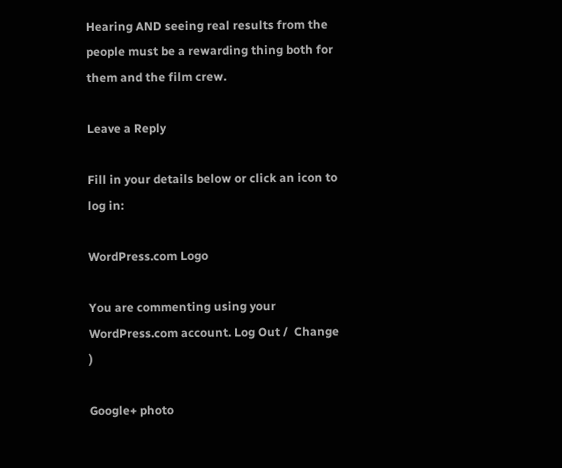Hearing AND seeing real results from the people must be a rewarding thing both for them and the film crew.

Leave a Reply

Fill in your details below or click an icon to log in:

WordPress.com Logo

You are commenting using your WordPress.com account. Log Out /  Change )

Google+ photo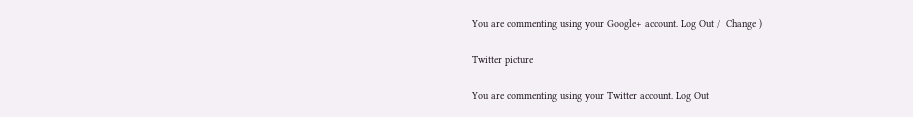You are commenting using your Google+ account. Log Out /  Change )

Twitter picture

You are commenting using your Twitter account. Log Out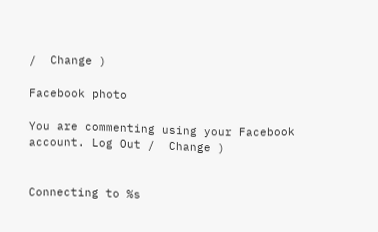/  Change )

Facebook photo

You are commenting using your Facebook account. Log Out /  Change )


Connecting to %s